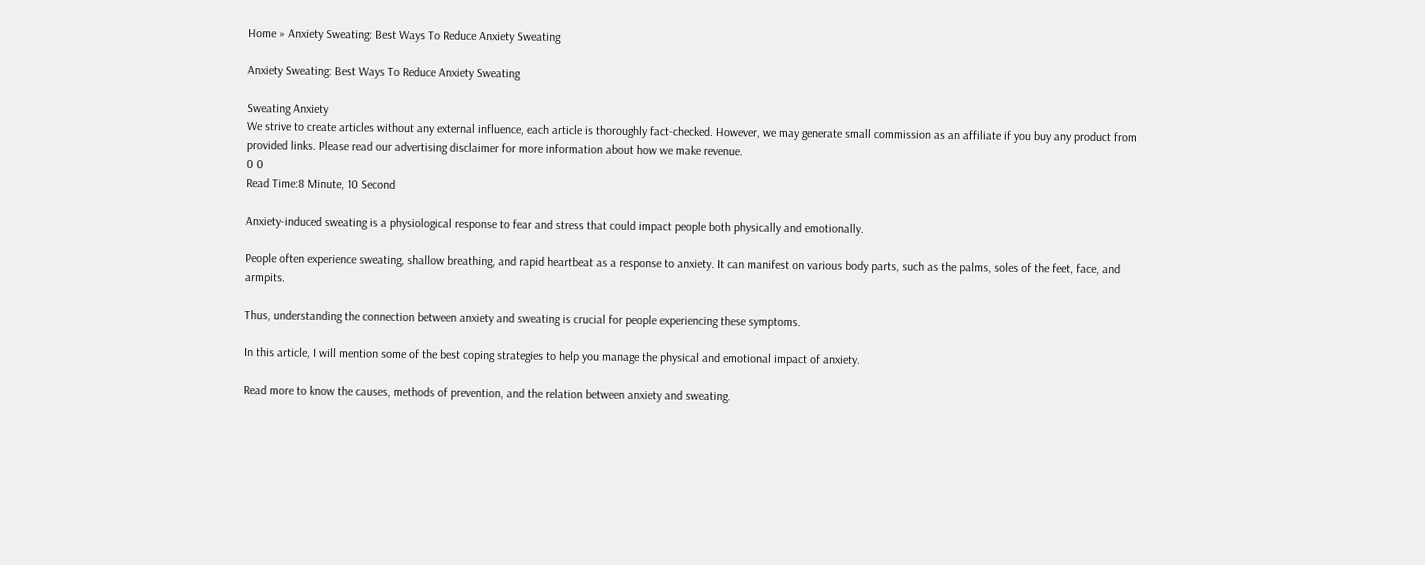Home » Anxiety Sweating: Best Ways To Reduce Anxiety Sweating

Anxiety Sweating: Best Ways To Reduce Anxiety Sweating

Sweating Anxiety
We strive to create articles without any external influence, each article is thoroughly fact-checked. However, we may generate small commission as an affiliate if you buy any product from provided links. Please read our advertising disclaimer for more information about how we make revenue.
0 0
Read Time:8 Minute, 10 Second

Anxiety-induced sweating is a physiological response to fear and stress that could impact people both physically and emotionally.

People often experience sweating, shallow breathing, and rapid heartbeat as a response to anxiety. It can manifest on various body parts, such as the palms, soles of the feet, face, and armpits.

Thus, understanding the connection between anxiety and sweating is crucial for people experiencing these symptoms.

In this article, I will mention some of the best coping strategies to help you manage the physical and emotional impact of anxiety.

Read more to know the causes, methods of prevention, and the relation between anxiety and sweating.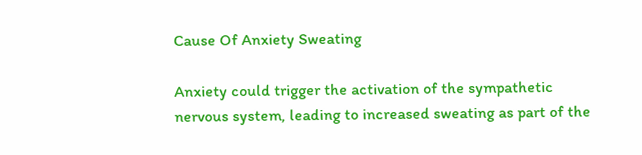Cause Of Anxiety Sweating

Anxiety could trigger the activation of the sympathetic nervous system, leading to increased sweating as part of the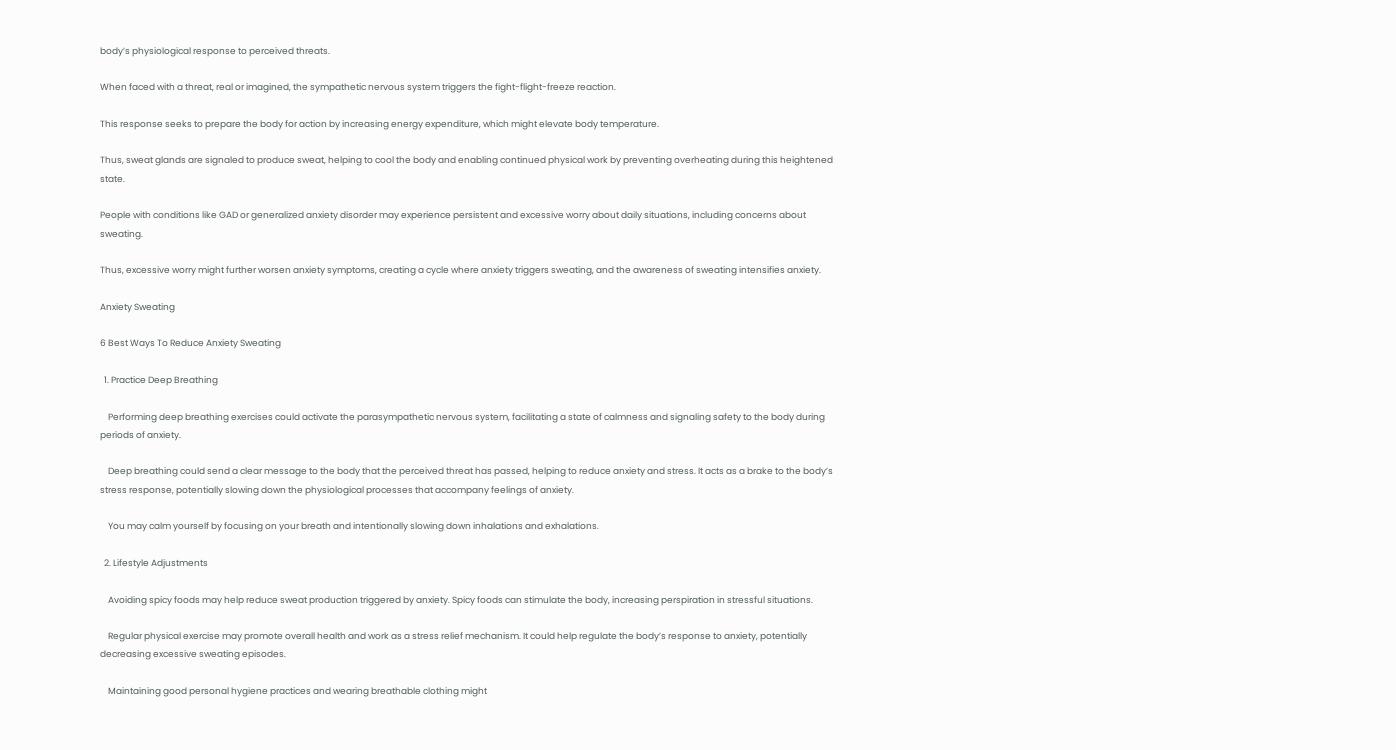body’s physiological response to perceived threats.

When faced with a threat, real or imagined, the sympathetic nervous system triggers the fight-flight-freeze reaction.

This response seeks to prepare the body for action by increasing energy expenditure, which might elevate body temperature.

Thus, sweat glands are signaled to produce sweat, helping to cool the body and enabling continued physical work by preventing overheating during this heightened state.

People with conditions like GAD or generalized anxiety disorder may experience persistent and excessive worry about daily situations, including concerns about sweating.

Thus, excessive worry might further worsen anxiety symptoms, creating a cycle where anxiety triggers sweating, and the awareness of sweating intensifies anxiety.

Anxiety Sweating

6 Best Ways To Reduce Anxiety Sweating

  1. Practice Deep Breathing

    Performing deep breathing exercises could activate the parasympathetic nervous system, facilitating a state of calmness and signaling safety to the body during periods of anxiety.

    Deep breathing could send a clear message to the body that the perceived threat has passed, helping to reduce anxiety and stress. It acts as a brake to the body’s stress response, potentially slowing down the physiological processes that accompany feelings of anxiety.

    You may calm yourself by focusing on your breath and intentionally slowing down inhalations and exhalations.

  2. Lifestyle Adjustments

    Avoiding spicy foods may help reduce sweat production triggered by anxiety. Spicy foods can stimulate the body, increasing perspiration in stressful situations.

    Regular physical exercise may promote overall health and work as a stress relief mechanism. It could help regulate the body’s response to anxiety, potentially decreasing excessive sweating episodes.

    Maintaining good personal hygiene practices and wearing breathable clothing might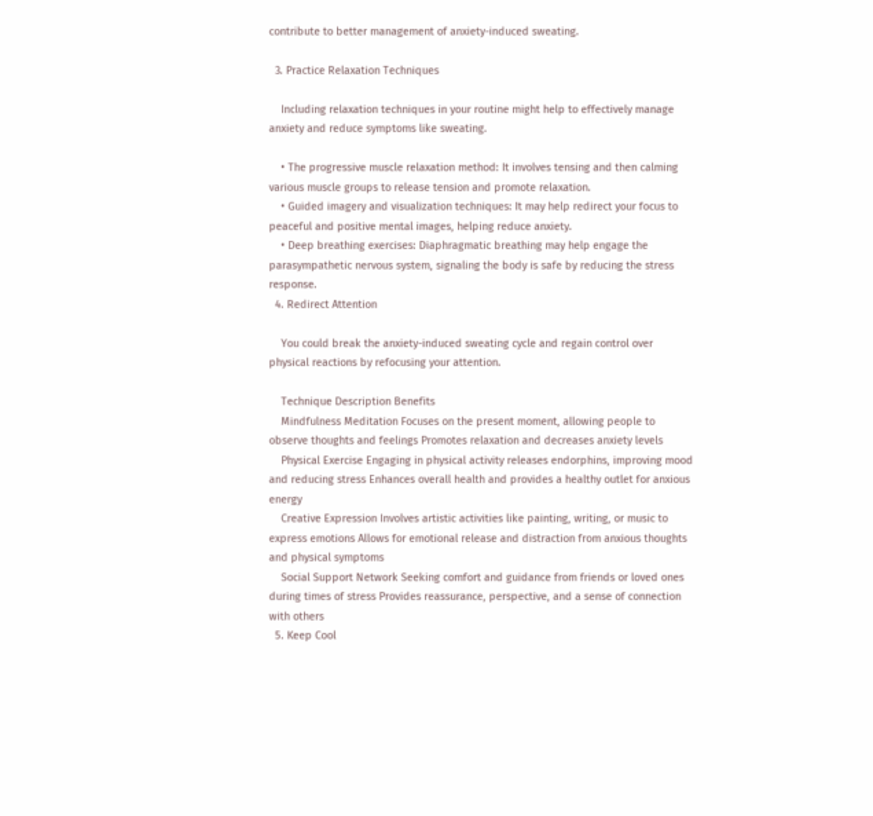contribute to better management of anxiety-induced sweating.

  3. Practice Relaxation Techniques

    Including relaxation techniques in your routine might help to effectively manage anxiety and reduce symptoms like sweating.

    • The progressive muscle relaxation method: It involves tensing and then calming various muscle groups to release tension and promote relaxation.
    • Guided imagery and visualization techniques: It may help redirect your focus to peaceful and positive mental images, helping reduce anxiety.
    • Deep breathing exercises: Diaphragmatic breathing may help engage the parasympathetic nervous system, signaling the body is safe by reducing the stress response.
  4. Redirect Attention

    You could break the anxiety-induced sweating cycle and regain control over physical reactions by refocusing your attention.

    Technique Description Benefits
    Mindfulness Meditation Focuses on the present moment, allowing people to observe thoughts and feelings Promotes relaxation and decreases anxiety levels
    Physical Exercise Engaging in physical activity releases endorphins, improving mood and reducing stress Enhances overall health and provides a healthy outlet for anxious energy
    Creative Expression Involves artistic activities like painting, writing, or music to express emotions Allows for emotional release and distraction from anxious thoughts and physical symptoms
    Social Support Network Seeking comfort and guidance from friends or loved ones during times of stress Provides reassurance, perspective, and a sense of connection with others
  5. Keep Cool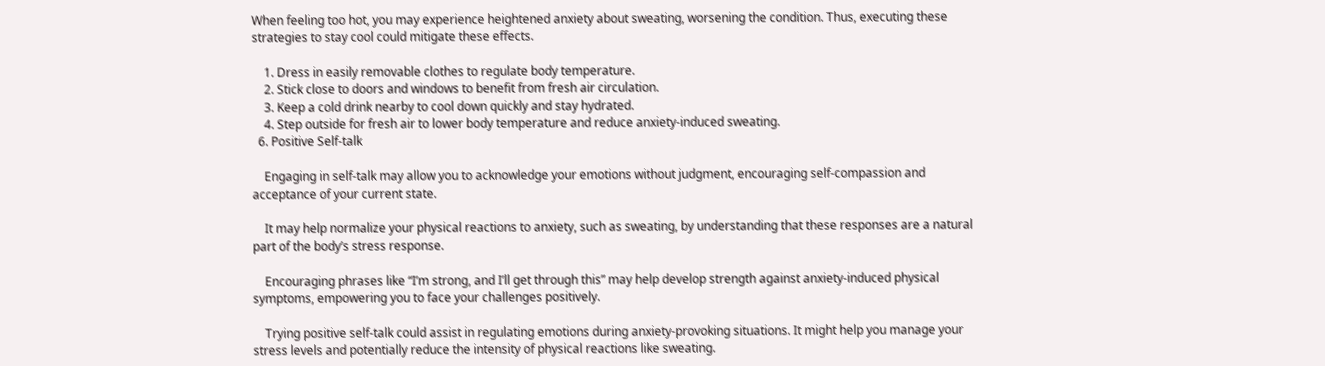When feeling too hot, you may experience heightened anxiety about sweating, worsening the condition. Thus, executing these strategies to stay cool could mitigate these effects.

    1. Dress in easily removable clothes to regulate body temperature.
    2. Stick close to doors and windows to benefit from fresh air circulation.
    3. Keep a cold drink nearby to cool down quickly and stay hydrated.
    4. Step outside for fresh air to lower body temperature and reduce anxiety-induced sweating.
  6. Positive Self-talk

    Engaging in self-talk may allow you to acknowledge your emotions without judgment, encouraging self-compassion and acceptance of your current state.

    It may help normalize your physical reactions to anxiety, such as sweating, by understanding that these responses are a natural part of the body’s stress response.

    Encouraging phrases like “I’m strong, and I’ll get through this” may help develop strength against anxiety-induced physical symptoms, empowering you to face your challenges positively.

    Trying positive self-talk could assist in regulating emotions during anxiety-provoking situations. It might help you manage your stress levels and potentially reduce the intensity of physical reactions like sweating.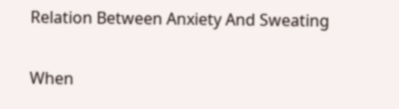Relation Between Anxiety And Sweating

When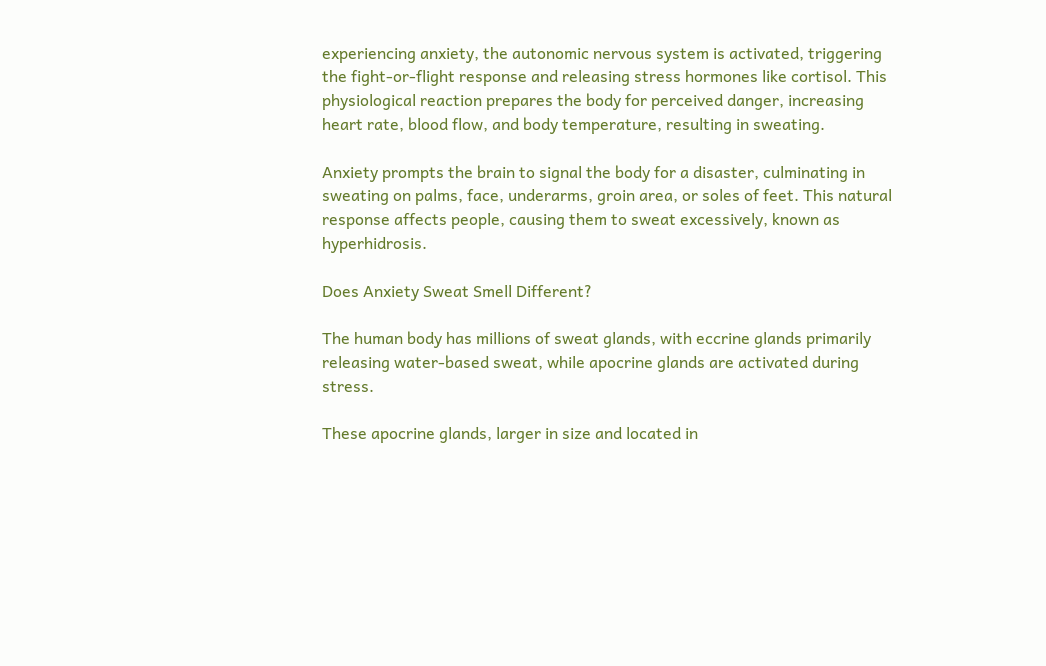experiencing anxiety, the autonomic nervous system is activated, triggering the fight-or-flight response and releasing stress hormones like cortisol. This physiological reaction prepares the body for perceived danger, increasing heart rate, blood flow, and body temperature, resulting in sweating.

Anxiety prompts the brain to signal the body for a disaster, culminating in sweating on palms, face, underarms, groin area, or soles of feet. This natural response affects people, causing them to sweat excessively, known as hyperhidrosis.

Does Anxiety Sweat Smell Different?

The human body has millions of sweat glands, with eccrine glands primarily releasing water-based sweat, while apocrine glands are activated during stress.

These apocrine glands, larger in size and located in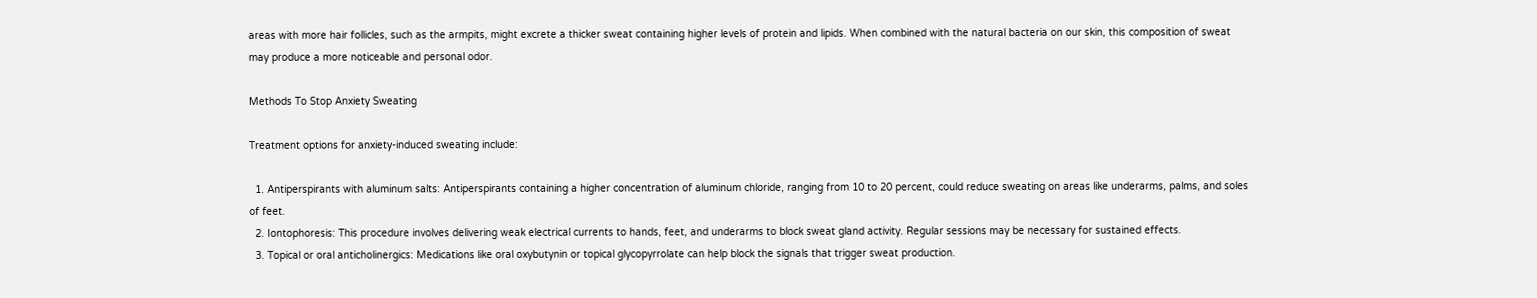areas with more hair follicles, such as the armpits, might excrete a thicker sweat containing higher levels of protein and lipids. When combined with the natural bacteria on our skin, this composition of sweat may produce a more noticeable and personal odor.

Methods To Stop Anxiety Sweating

Treatment options for anxiety-induced sweating include:

  1. Antiperspirants with aluminum salts: Antiperspirants containing a higher concentration of aluminum chloride, ranging from 10 to 20 percent, could reduce sweating on areas like underarms, palms, and soles of feet.
  2. Iontophoresis: This procedure involves delivering weak electrical currents to hands, feet, and underarms to block sweat gland activity. Regular sessions may be necessary for sustained effects.
  3. Topical or oral anticholinergics: Medications like oral oxybutynin or topical glycopyrrolate can help block the signals that trigger sweat production.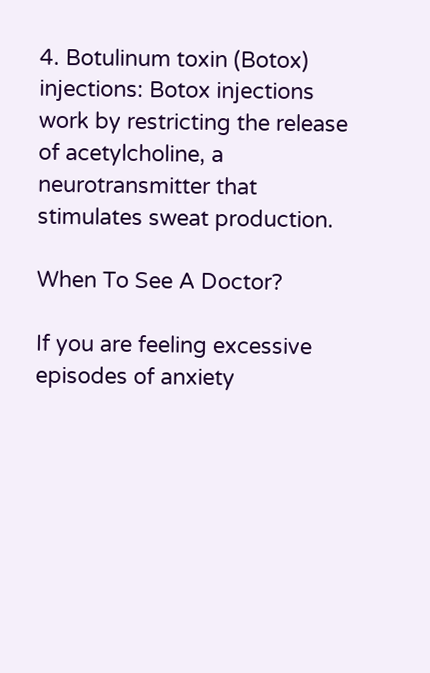4. Botulinum toxin (Botox) injections: Botox injections work by restricting the release of acetylcholine, a neurotransmitter that stimulates sweat production.

When To See A Doctor?

If you are feeling excessive episodes of anxiety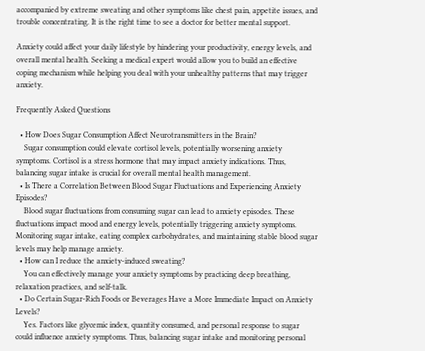accompanied by extreme sweating and other symptoms like chest pain, appetite issues, and trouble concentrating. It is the right time to see a doctor for better mental support.

Anxiety could affect your daily lifestyle by hindering your productivity, energy levels, and overall mental health. Seeking a medical expert would allow you to build an effective coping mechanism while helping you deal with your unhealthy patterns that may trigger anxiety.

Frequently Asked Questions

  • How Does Sugar Consumption Affect Neurotransmitters in the Brain?
    Sugar consumption could elevate cortisol levels, potentially worsening anxiety symptoms. Cortisol is a stress hormone that may impact anxiety indications. Thus, balancing sugar intake is crucial for overall mental health management.
  • Is There a Correlation Between Blood Sugar Fluctuations and Experiencing Anxiety Episodes?
    Blood sugar fluctuations from consuming sugar can lead to anxiety episodes. These fluctuations impact mood and energy levels, potentially triggering anxiety symptoms. Monitoring sugar intake, eating complex carbohydrates, and maintaining stable blood sugar levels may help manage anxiety.
  • How can I reduce the anxiety-induced sweating?
    You can effectively manage your anxiety symptoms by practicing deep breathing, relaxation practices, and self-talk.
  • Do Certain Sugar-Rich Foods or Beverages Have a More Immediate Impact on Anxiety Levels?
    Yes. Factors like glycemic index, quantity consumed, and personal response to sugar could influence anxiety symptoms. Thus, balancing sugar intake and monitoring personal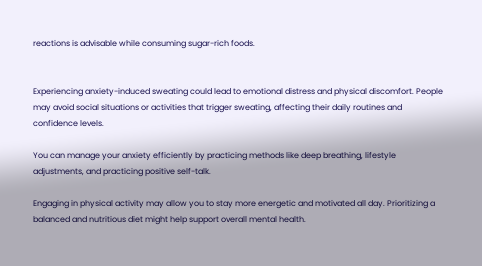reactions is advisable while consuming sugar-rich foods.


Experiencing anxiety-induced sweating could lead to emotional distress and physical discomfort. People may avoid social situations or activities that trigger sweating, affecting their daily routines and confidence levels.

You can manage your anxiety efficiently by practicing methods like deep breathing, lifestyle adjustments, and practicing positive self-talk.

Engaging in physical activity may allow you to stay more energetic and motivated all day. Prioritizing a balanced and nutritious diet might help support overall mental health.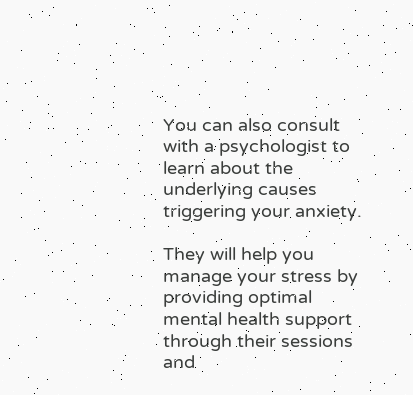You can also consult with a psychologist to learn about the underlying causes triggering your anxiety.

They will help you manage your stress by providing optimal mental health support through their sessions and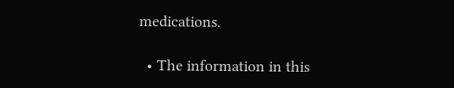medications.

  • The information in this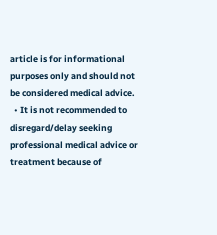article is for informational purposes only and should not be considered medical advice.
  • It is not recommended to disregard/delay seeking professional medical advice or treatment because of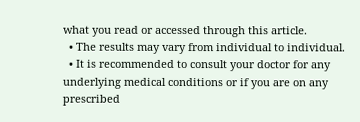what you read or accessed through this article.
  • The results may vary from individual to individual.
  • It is recommended to consult your doctor for any underlying medical conditions or if you are on any prescribed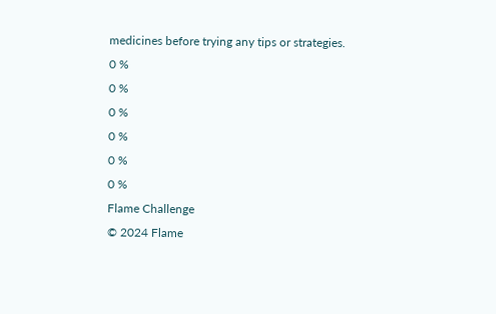medicines before trying any tips or strategies.
0 %
0 %
0 %
0 %
0 %
0 %
Flame Challenge
© 2024 Flame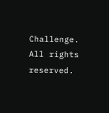Challenge. All rights reserved.